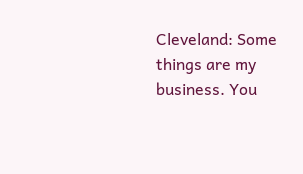Cleveland: Some things are my business. You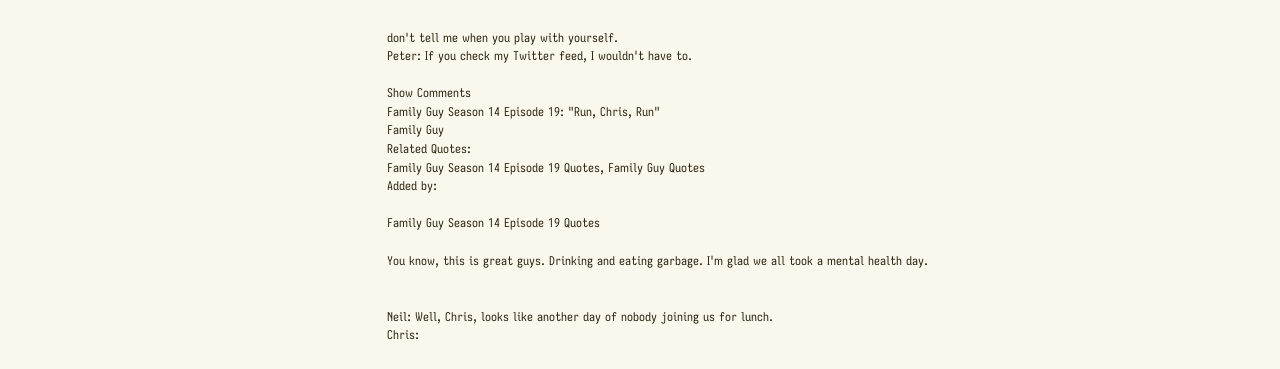don't tell me when you play with yourself.
Peter: If you check my Twitter feed, I wouldn't have to.

Show Comments
Family Guy Season 14 Episode 19: "Run, Chris, Run"
Family Guy
Related Quotes:
Family Guy Season 14 Episode 19 Quotes, Family Guy Quotes
Added by:

Family Guy Season 14 Episode 19 Quotes

You know, this is great guys. Drinking and eating garbage. I'm glad we all took a mental health day.


Neil: Well, Chris, looks like another day of nobody joining us for lunch.
Chris: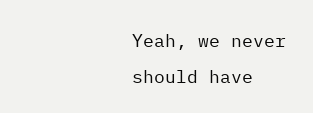Yeah, we never should have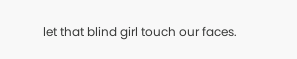let that blind girl touch our faces.